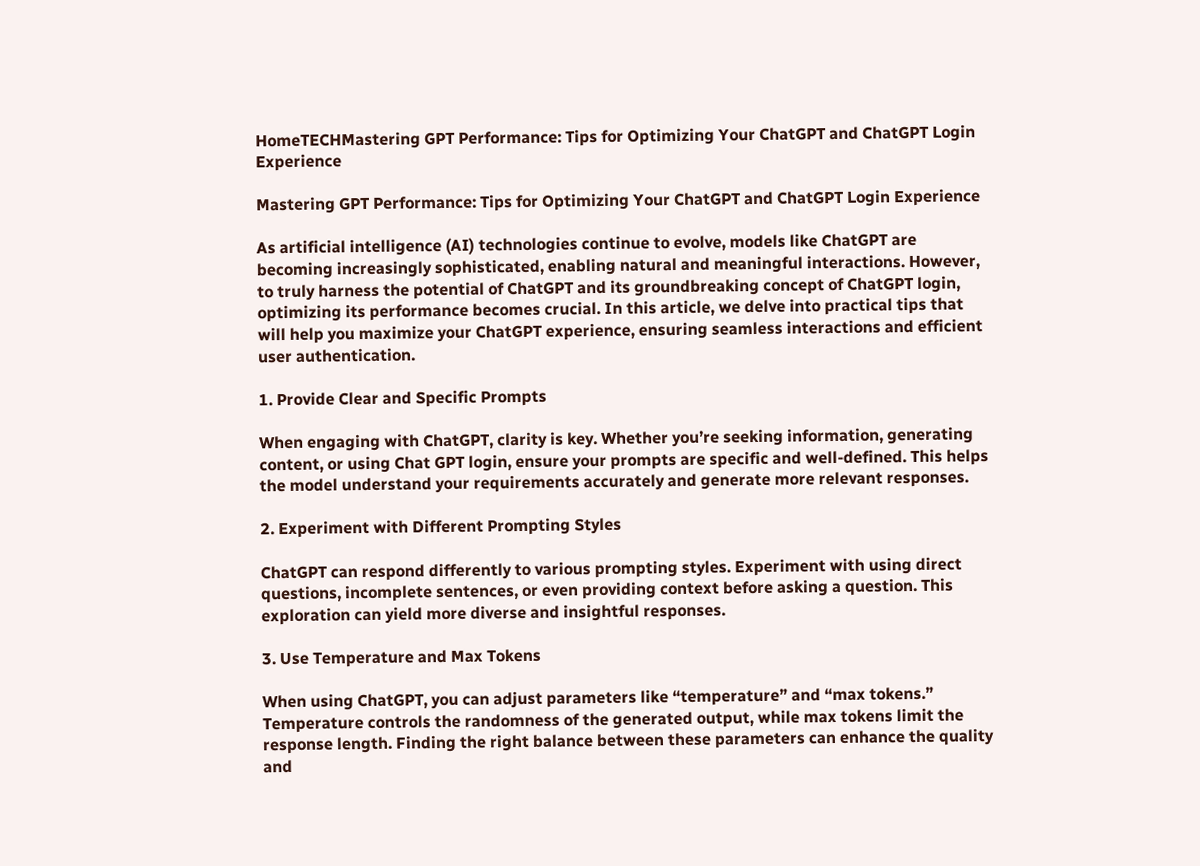HomeTECHMastering GPT Performance: Tips for Optimizing Your ChatGPT and ChatGPT Login Experience

Mastering GPT Performance: Tips for Optimizing Your ChatGPT and ChatGPT Login Experience

As artificial intelligence (AI) technologies continue to evolve, models like ChatGPT are becoming increasingly sophisticated, enabling natural and meaningful interactions. However, to truly harness the potential of ChatGPT and its groundbreaking concept of ChatGPT login, optimizing its performance becomes crucial. In this article, we delve into practical tips that will help you maximize your ChatGPT experience, ensuring seamless interactions and efficient user authentication.

1. Provide Clear and Specific Prompts

When engaging with ChatGPT, clarity is key. Whether you’re seeking information, generating content, or using Chat GPT login, ensure your prompts are specific and well-defined. This helps the model understand your requirements accurately and generate more relevant responses.

2. Experiment with Different Prompting Styles

ChatGPT can respond differently to various prompting styles. Experiment with using direct questions, incomplete sentences, or even providing context before asking a question. This exploration can yield more diverse and insightful responses.

3. Use Temperature and Max Tokens

When using ChatGPT, you can adjust parameters like “temperature” and “max tokens.” Temperature controls the randomness of the generated output, while max tokens limit the response length. Finding the right balance between these parameters can enhance the quality and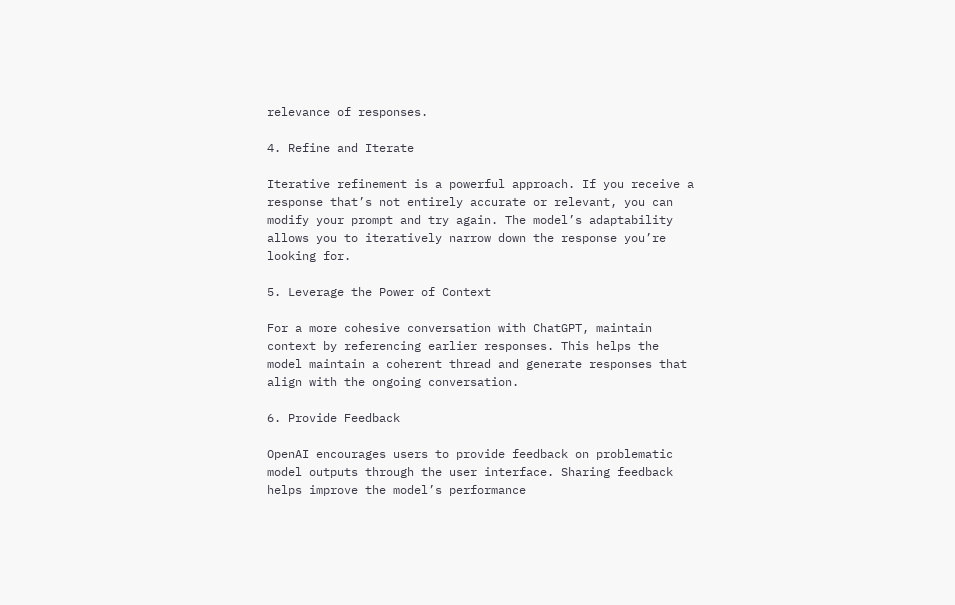relevance of responses.

4. Refine and Iterate

Iterative refinement is a powerful approach. If you receive a response that’s not entirely accurate or relevant, you can modify your prompt and try again. The model’s adaptability allows you to iteratively narrow down the response you’re looking for.

5. Leverage the Power of Context

For a more cohesive conversation with ChatGPT, maintain context by referencing earlier responses. This helps the model maintain a coherent thread and generate responses that align with the ongoing conversation.

6. Provide Feedback

OpenAI encourages users to provide feedback on problematic model outputs through the user interface. Sharing feedback helps improve the model’s performance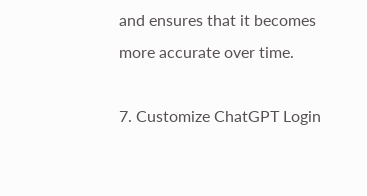and ensures that it becomes more accurate over time.

7. Customize ChatGPT Login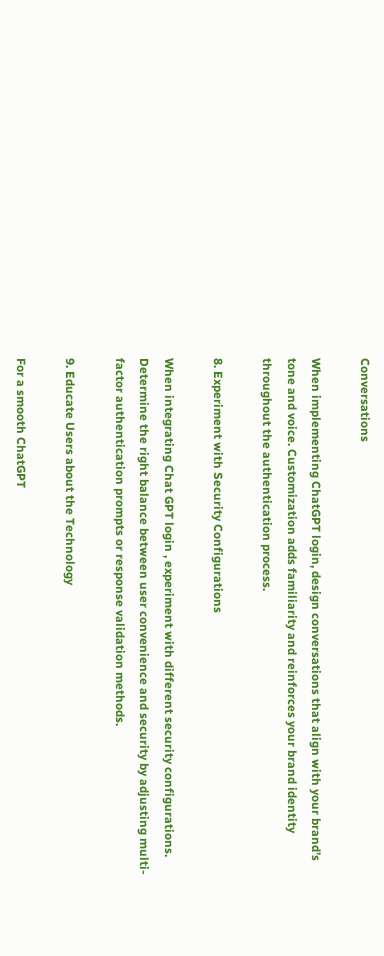Conversations

When implementing ChatGPT login, design conversations that align with your brand’s tone and voice. Customization adds familiarity and reinforces your brand identity throughout the authentication process.

8. Experiment with Security Configurations

When integrating Chat GPT login , experiment with different security configurations. Determine the right balance between user convenience and security by adjusting multi-factor authentication prompts or response validation methods.

9. Educate Users about the Technology

For a smooth ChatGPT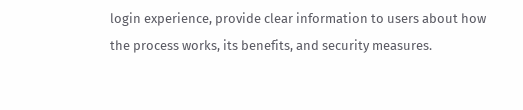login experience, provide clear information to users about how the process works, its benefits, and security measures.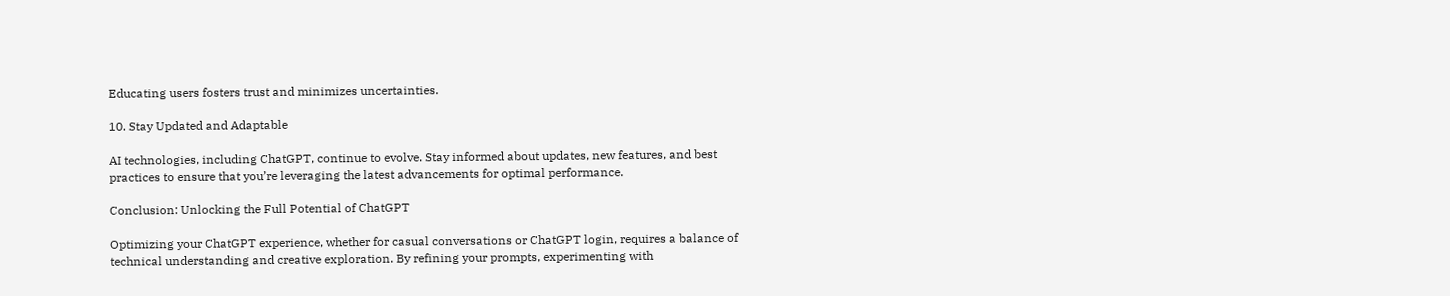Educating users fosters trust and minimizes uncertainties.

10. Stay Updated and Adaptable

AI technologies, including ChatGPT, continue to evolve. Stay informed about updates, new features, and best practices to ensure that you’re leveraging the latest advancements for optimal performance.

Conclusion: Unlocking the Full Potential of ChatGPT

Optimizing your ChatGPT experience, whether for casual conversations or ChatGPT login, requires a balance of technical understanding and creative exploration. By refining your prompts, experimenting with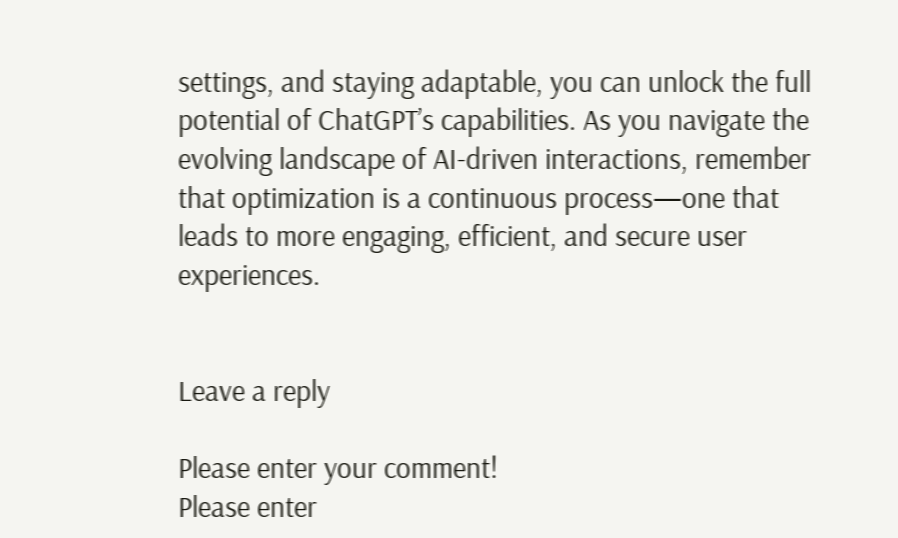settings, and staying adaptable, you can unlock the full potential of ChatGPT’s capabilities. As you navigate the evolving landscape of AI-driven interactions, remember that optimization is a continuous process—one that leads to more engaging, efficient, and secure user experiences.


Leave a reply

Please enter your comment!
Please enter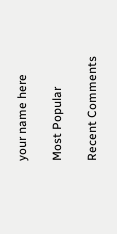your name here

Most Popular

Recent Comments